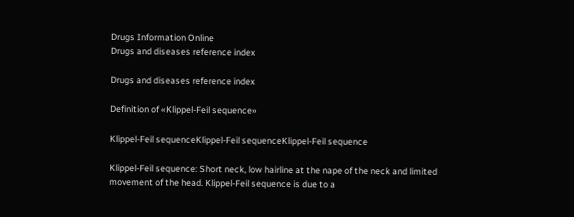Drugs Information Online
Drugs and diseases reference index

Drugs and diseases reference index

Definition of «Klippel-Feil sequence»

Klippel-Feil sequenceKlippel-Feil sequenceKlippel-Feil sequence

Klippel-Feil sequence: Short neck, low hairline at the nape of the neck and limited movement of the head. Klippel-Feil sequence is due to a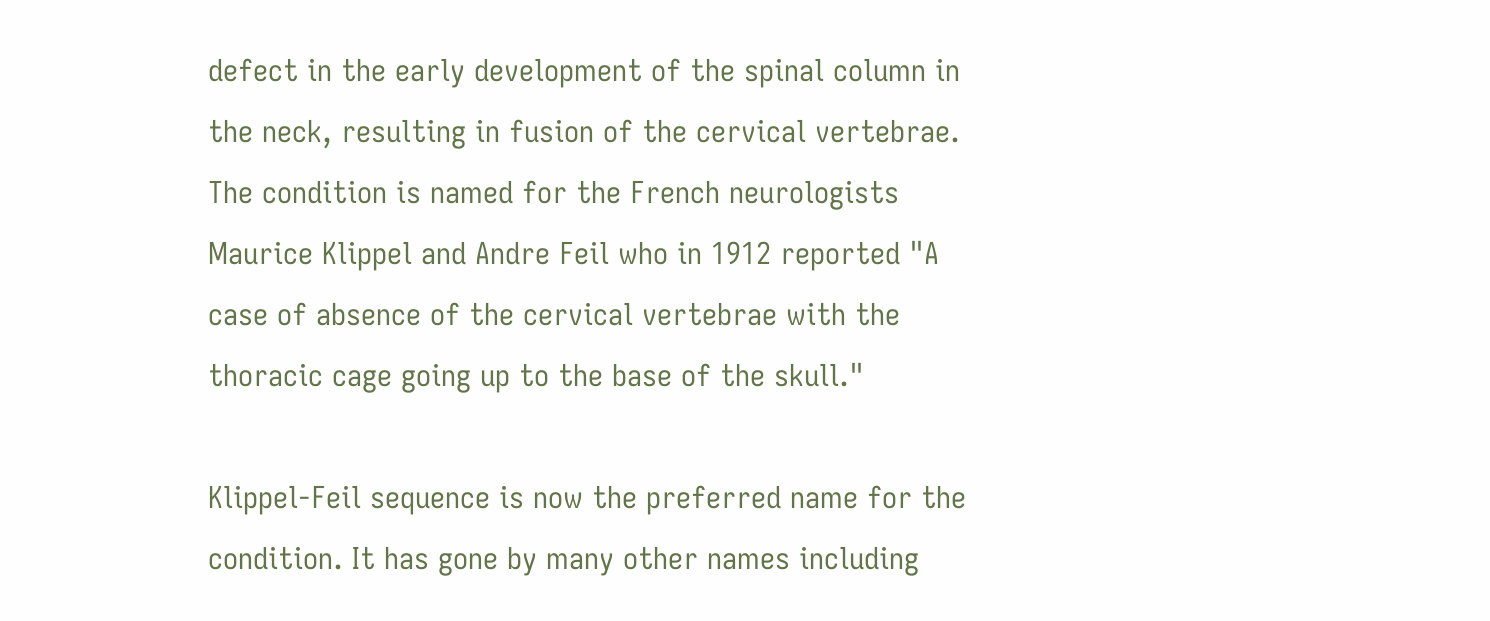defect in the early development of the spinal column in the neck, resulting in fusion of the cervical vertebrae. The condition is named for the French neurologists Maurice Klippel and Andre Feil who in 1912 reported "A case of absence of the cervical vertebrae with the thoracic cage going up to the base of the skull."

Klippel-Feil sequence is now the preferred name for the condition. It has gone by many other names including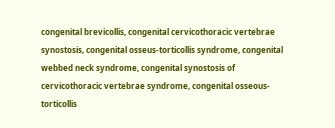congenital brevicollis, congenital cervicothoracic vertebrae synostosis, congenital osseus-torticollis syndrome, congenital webbed neck syndrome, congenital synostosis of cervicothoracic vertebrae syndrome, congenital osseous-torticollis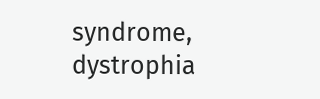syndrome, dystrophia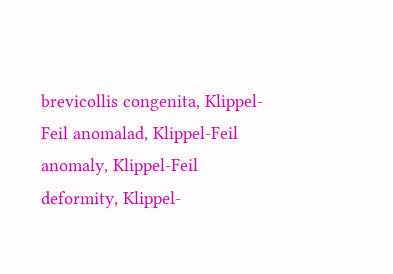brevicollis congenita, Klippel-Feil anomalad, Klippel-Feil anomaly, Klippel-Feil deformity, Klippel-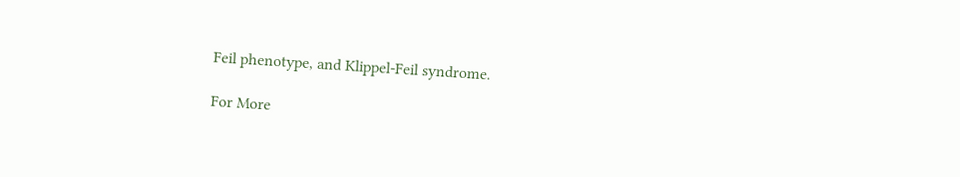Feil phenotype, and Klippel-Feil syndrome.

For More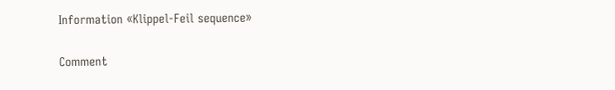Information «Klippel-Feil sequence»

Comment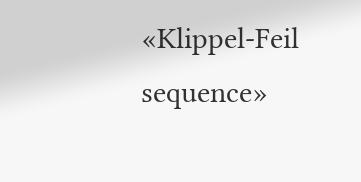«Klippel-Feil sequence»